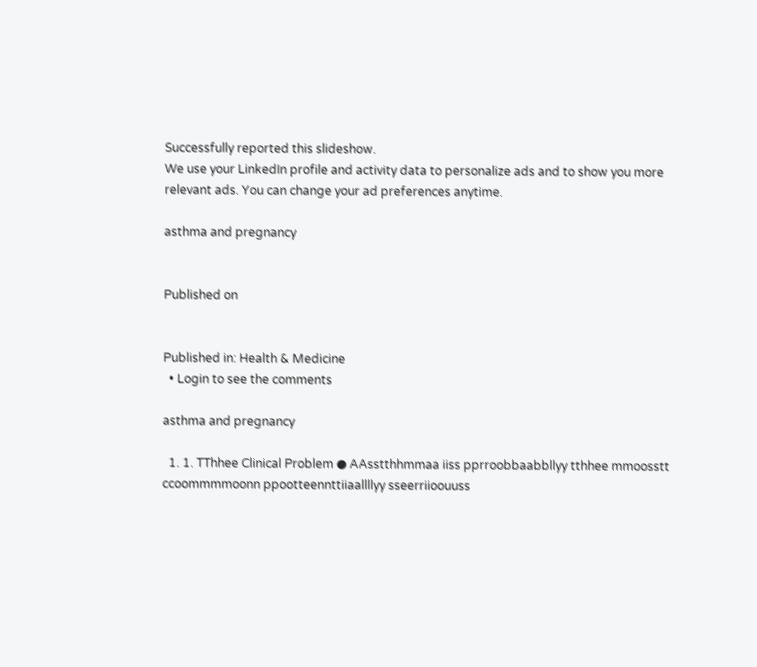Successfully reported this slideshow.
We use your LinkedIn profile and activity data to personalize ads and to show you more relevant ads. You can change your ad preferences anytime.

asthma and pregnancy


Published on


Published in: Health & Medicine
  • Login to see the comments

asthma and pregnancy

  1. 1. TThhee Clinical Problem ● AAsstthhmmaa iiss pprroobbaabbllyy tthhee mmoosstt ccoommmmoonn ppootteennttiiaallllyy sseerriioouuss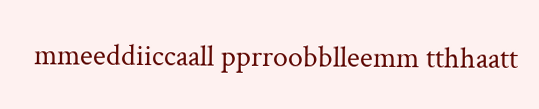mmeeddiiccaall pprroobblleemm tthhaatt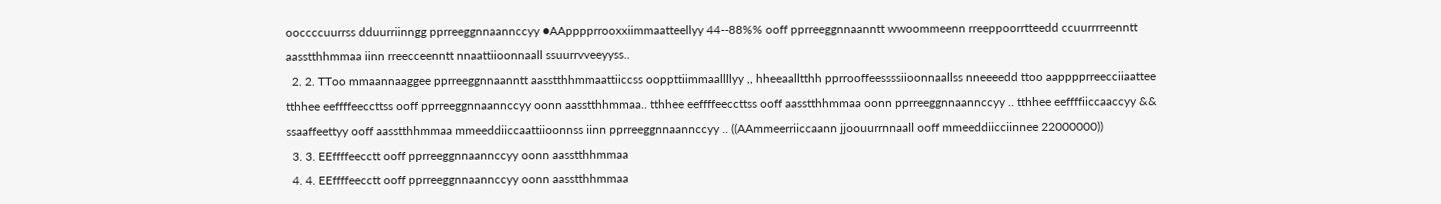ooccccuurrss dduurriinngg pprreeggnnaannccyy ●AApppprrooxxiimmaatteellyy 44--88%% ooff pprreeggnnaanntt wwoommeenn rreeppoorrtteedd ccuurrrreenntt aasstthhmmaa iinn rreecceenntt nnaattiioonnaall ssuurrvveeyyss..
  2. 2. TToo mmaannaaggee pprreeggnnaanntt aasstthhmmaattiiccss ooppttiimmaallllyy ,, hheeaalltthh pprrooffeessssiioonnaallss nneeeedd ttoo aapppprreecciiaattee tthhee eeffffeeccttss ooff pprreeggnnaannccyy oonn aasstthhmmaa.. tthhee eeffffeeccttss ooff aasstthhmmaa oonn pprreeggnnaannccyy .. tthhee eeffffiiccaaccyy && ssaaffeettyy ooff aasstthhmmaa mmeeddiiccaattiioonnss iinn pprreeggnnaannccyy .. ((AAmmeerriiccaann jjoouurrnnaall ooff mmeeddiicciinnee 22000000))
  3. 3. EEffffeecctt ooff pprreeggnnaannccyy oonn aasstthhmmaa
  4. 4. EEffffeecctt ooff pprreeggnnaannccyy oonn aasstthhmmaa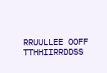RRUULLEE OOFF TTHHIIRRDDSS